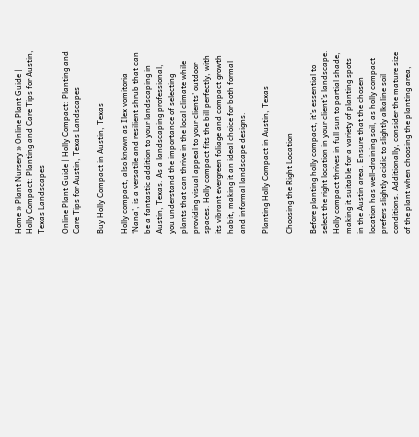Home » Plant Nursery » Online Plant Guide | Holly Compact: Planting and Care Tips for Austin, Texas Landscapes

Online Plant Guide | Holly Compact: Planting and Care Tips for Austin, Texas Landscapes

Buy Holly Compact in Austin, Texas

Holly compact, also known as Ilex vomitoria ‘Nana’, is a versatile and resilient shrub that can be a fantastic addition to your landscaping in Austin, Texas. As a landscaping professional, you understand the importance of selecting plants that can thrive in the local climate while providing visual appeal to your clients’ outdoor spaces. Holly compact fits the bill perfectly, with its vibrant evergreen foliage and compact growth habit, making it an ideal choice for both formal and informal landscape designs.

Planting Holly Compact in Austin, Texas

Choosing the Right Location

Before planting holly compact, it’s essential to select the right location in your client’s landscape. Holly compact thrives in full sun to partial shade, making it suitable for a variety of planting spots in the Austin area. Ensure that the chosen location has well-draining soil, as holly compact prefers slightly acidic to slightly alkaline soil conditions. Additionally, consider the mature size of the plant when choosing the planting area,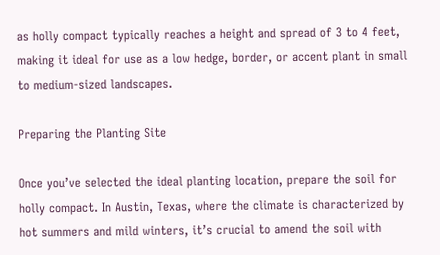as holly compact typically reaches a height and spread of 3 to 4 feet, making it ideal for use as a low hedge, border, or accent plant in small to medium-sized landscapes.

Preparing the Planting Site

Once you’ve selected the ideal planting location, prepare the soil for holly compact. In Austin, Texas, where the climate is characterized by hot summers and mild winters, it’s crucial to amend the soil with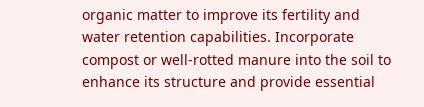organic matter to improve its fertility and water retention capabilities. Incorporate compost or well-rotted manure into the soil to enhance its structure and provide essential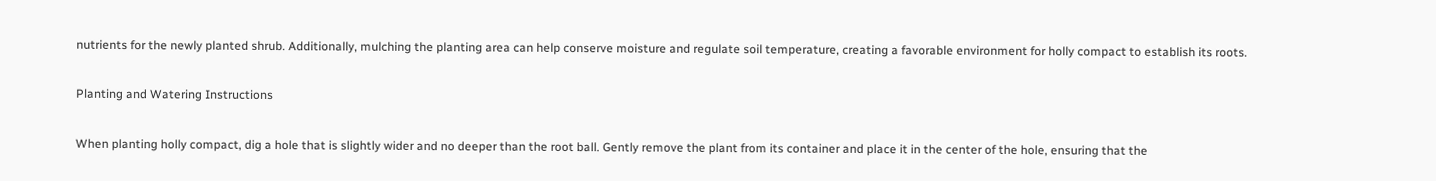nutrients for the newly planted shrub. Additionally, mulching the planting area can help conserve moisture and regulate soil temperature, creating a favorable environment for holly compact to establish its roots.

Planting and Watering Instructions

When planting holly compact, dig a hole that is slightly wider and no deeper than the root ball. Gently remove the plant from its container and place it in the center of the hole, ensuring that the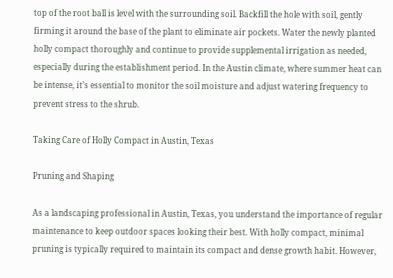top of the root ball is level with the surrounding soil. Backfill the hole with soil, gently firming it around the base of the plant to eliminate air pockets. Water the newly planted holly compact thoroughly and continue to provide supplemental irrigation as needed, especially during the establishment period. In the Austin climate, where summer heat can be intense, it’s essential to monitor the soil moisture and adjust watering frequency to prevent stress to the shrub.

Taking Care of Holly Compact in Austin, Texas

Pruning and Shaping

As a landscaping professional in Austin, Texas, you understand the importance of regular maintenance to keep outdoor spaces looking their best. With holly compact, minimal pruning is typically required to maintain its compact and dense growth habit. However,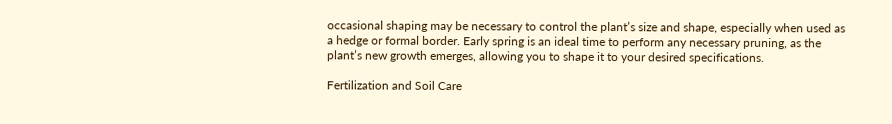occasional shaping may be necessary to control the plant’s size and shape, especially when used as a hedge or formal border. Early spring is an ideal time to perform any necessary pruning, as the plant’s new growth emerges, allowing you to shape it to your desired specifications.

Fertilization and Soil Care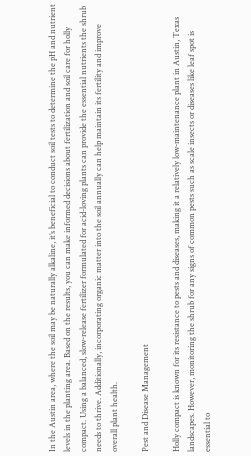In the Austin area, where the soil may be naturally alkaline, it’s beneficial to conduct soil tests to determine the pH and nutrient levels in the planting area. Based on the results, you can make informed decisions about fertilization and soil care for holly compact. Using a balanced, slow-release fertilizer formulated for acid-loving plants can provide the essential nutrients the shrub needs to thrive. Additionally, incorporating organic matter into the soil annually can help maintain its fertility and improve overall plant health.

Pest and Disease Management

Holly compact is known for its resistance to pests and diseases, making it a relatively low-maintenance plant in Austin, Texas landscapes. However, monitoring the shrub for any signs of common pests such as scale insects or diseases like leaf spot is essential to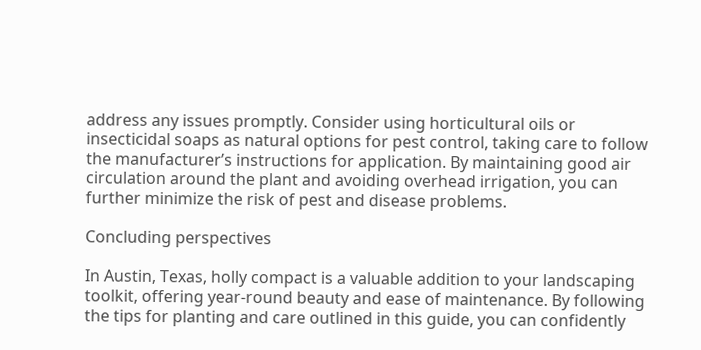address any issues promptly. Consider using horticultural oils or insecticidal soaps as natural options for pest control, taking care to follow the manufacturer’s instructions for application. By maintaining good air circulation around the plant and avoiding overhead irrigation, you can further minimize the risk of pest and disease problems.

Concluding perspectives

In Austin, Texas, holly compact is a valuable addition to your landscaping toolkit, offering year-round beauty and ease of maintenance. By following the tips for planting and care outlined in this guide, you can confidently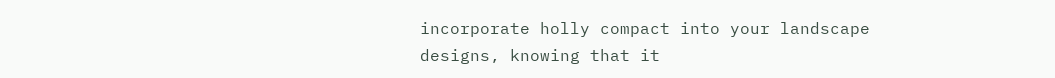incorporate holly compact into your landscape designs, knowing that it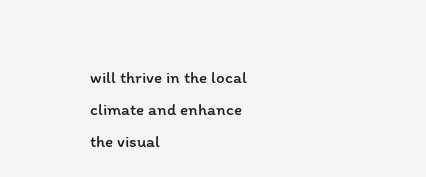will thrive in the local climate and enhance the visual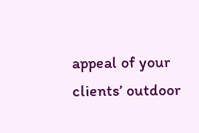appeal of your clients’ outdoor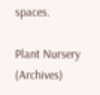spaces.

Plant Nursery (Archives)